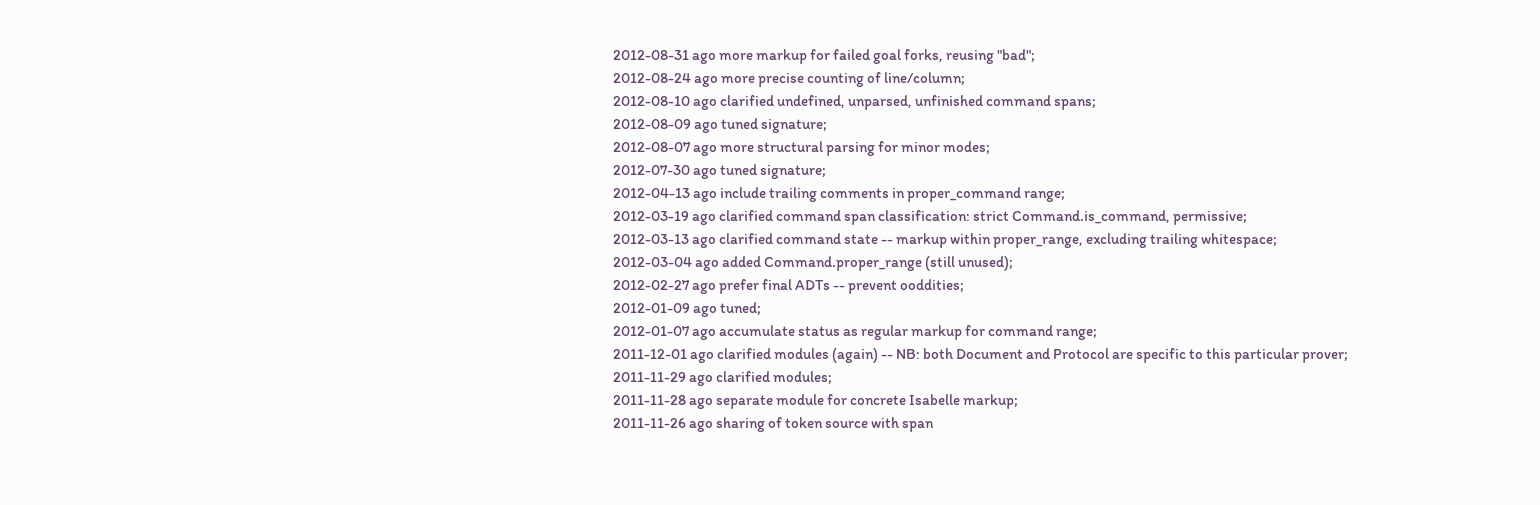2012-08-31 ago more markup for failed goal forks, reusing "bad";
2012-08-24 ago more precise counting of line/column;
2012-08-10 ago clarified undefined, unparsed, unfinished command spans;
2012-08-09 ago tuned signature;
2012-08-07 ago more structural parsing for minor modes;
2012-07-30 ago tuned signature;
2012-04-13 ago include trailing comments in proper_command range;
2012-03-19 ago clarified command span classification: strict Command.is_command, permissive;
2012-03-13 ago clarified command state -- markup within proper_range, excluding trailing whitespace;
2012-03-04 ago added Command.proper_range (still unused);
2012-02-27 ago prefer final ADTs -- prevent ooddities;
2012-01-09 ago tuned;
2012-01-07 ago accumulate status as regular markup for command range;
2011-12-01 ago clarified modules (again) -- NB: both Document and Protocol are specific to this particular prover;
2011-11-29 ago clarified modules;
2011-11-28 ago separate module for concrete Isabelle markup;
2011-11-26 ago sharing of token source with span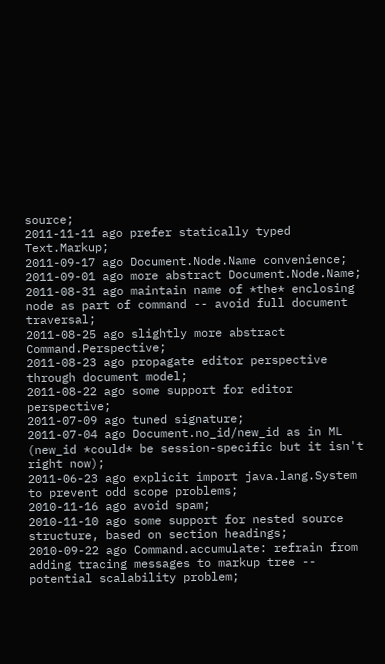source;
2011-11-11 ago prefer statically typed Text.Markup;
2011-09-17 ago Document.Node.Name convenience;
2011-09-01 ago more abstract Document.Node.Name;
2011-08-31 ago maintain name of *the* enclosing node as part of command -- avoid full document traversal;
2011-08-25 ago slightly more abstract Command.Perspective;
2011-08-23 ago propagate editor perspective through document model;
2011-08-22 ago some support for editor perspective;
2011-07-09 ago tuned signature;
2011-07-04 ago Document.no_id/new_id as in ML (new_id *could* be session-specific but it isn't right now);
2011-06-23 ago explicit import java.lang.System to prevent odd scope problems;
2010-11-16 ago avoid spam;
2010-11-10 ago some support for nested source structure, based on section headings;
2010-09-22 ago Command.accumulate: refrain from adding tracing messages to markup tree -- potential scalability problem;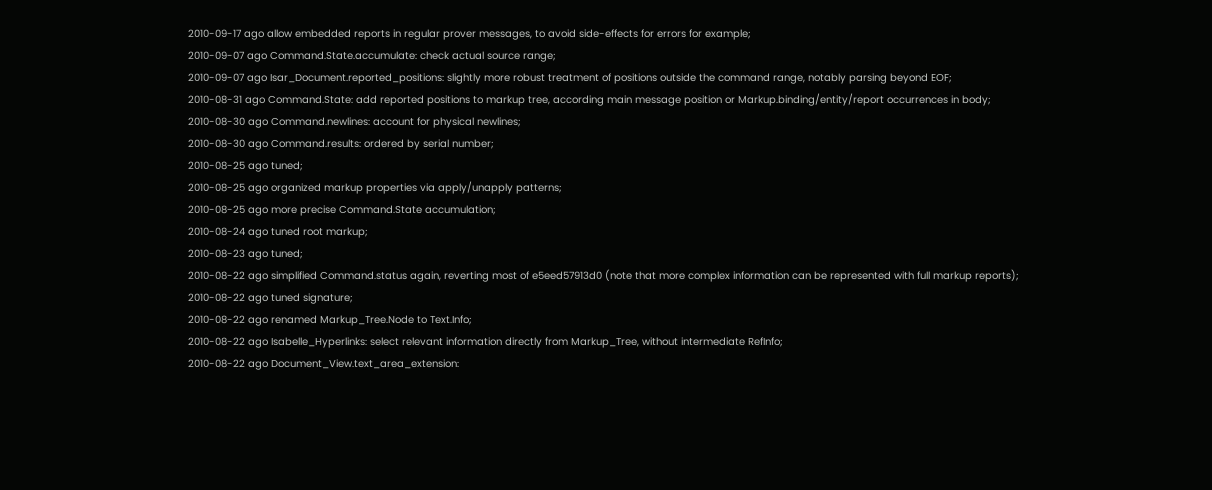2010-09-17 ago allow embedded reports in regular prover messages, to avoid side-effects for errors for example;
2010-09-07 ago Command.State.accumulate: check actual source range;
2010-09-07 ago Isar_Document.reported_positions: slightly more robust treatment of positions outside the command range, notably parsing beyond EOF;
2010-08-31 ago Command.State: add reported positions to markup tree, according main message position or Markup.binding/entity/report occurrences in body;
2010-08-30 ago Command.newlines: account for physical newlines;
2010-08-30 ago Command.results: ordered by serial number;
2010-08-25 ago tuned;
2010-08-25 ago organized markup properties via apply/unapply patterns;
2010-08-25 ago more precise Command.State accumulation;
2010-08-24 ago tuned root markup;
2010-08-23 ago tuned;
2010-08-22 ago simplified Command.status again, reverting most of e5eed57913d0 (note that more complex information can be represented with full markup reports);
2010-08-22 ago tuned signature;
2010-08-22 ago renamed Markup_Tree.Node to Text.Info;
2010-08-22 ago Isabelle_Hyperlinks: select relevant information directly from Markup_Tree, without intermediate RefInfo;
2010-08-22 ago Document_View.text_area_extension: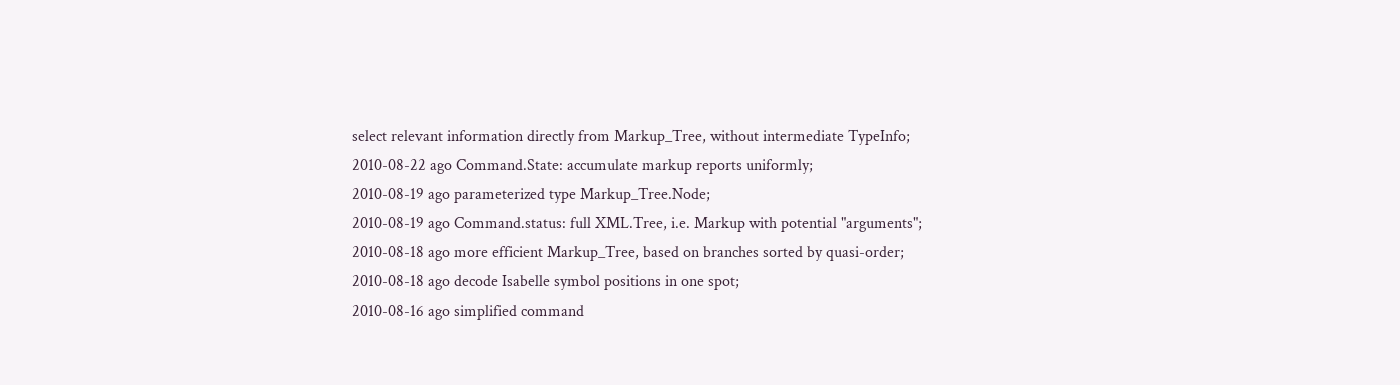select relevant information directly from Markup_Tree, without intermediate TypeInfo;
2010-08-22 ago Command.State: accumulate markup reports uniformly;
2010-08-19 ago parameterized type Markup_Tree.Node;
2010-08-19 ago Command.status: full XML.Tree, i.e. Markup with potential "arguments";
2010-08-18 ago more efficient Markup_Tree, based on branches sorted by quasi-order;
2010-08-18 ago decode Isabelle symbol positions in one spot;
2010-08-16 ago simplified command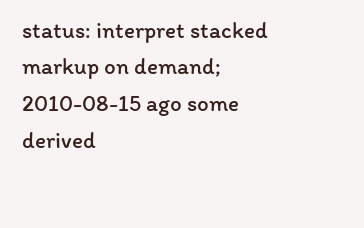status: interpret stacked markup on demand;
2010-08-15 ago some derived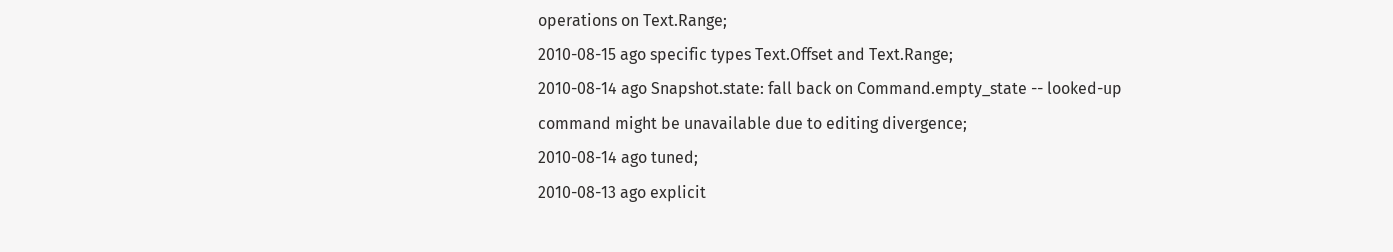operations on Text.Range;
2010-08-15 ago specific types Text.Offset and Text.Range;
2010-08-14 ago Snapshot.state: fall back on Command.empty_state -- looked-up command might be unavailable due to editing divergence;
2010-08-14 ago tuned;
2010-08-13 ago explicit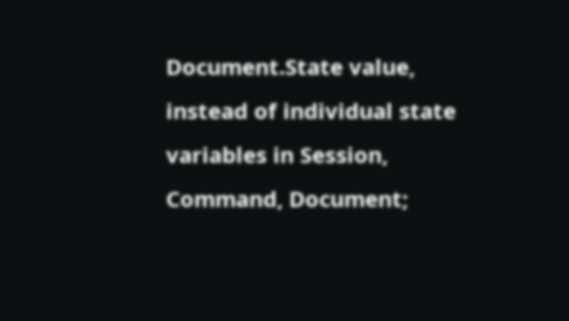Document.State value, instead of individual state variables in Session, Command, Document;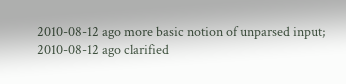2010-08-12 ago more basic notion of unparsed input;
2010-08-12 ago clarified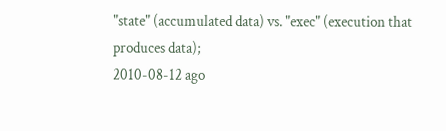"state" (accumulated data) vs. "exec" (execution that produces data);
2010-08-12 ago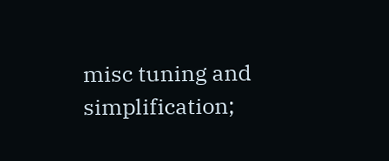misc tuning and simplification;